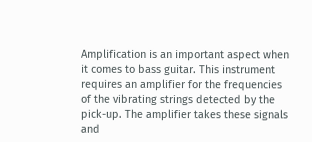Amplification is an important aspect when it comes to bass guitar. This instrument requires an amplifier for the frequencies of the vibrating strings detected by the pick-up. The amplifier takes these signals and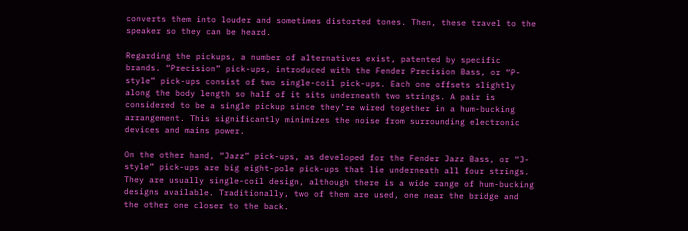converts them into louder and sometimes distorted tones. Then, these travel to the speaker so they can be heard.

Regarding the pickups, a number of alternatives exist, patented by specific brands. “Precision” pick-ups, introduced with the Fender Precision Bass, or “P-style” pick-ups consist of two single-coil pick-ups. Each one offsets slightly along the body length so half of it sits underneath two strings. A pair is considered to be a single pickup since they’re wired together in a hum-bucking arrangement. This significantly minimizes the noise from surrounding electronic devices and mains power.

On the other hand, “Jazz” pick-ups, as developed for the Fender Jazz Bass, or “J-style” pick-ups are big eight-pole pick-ups that lie underneath all four strings. They are usually single-coil design, although there is a wide range of hum-bucking designs available. Traditionally, two of them are used, one near the bridge and the other one closer to the back.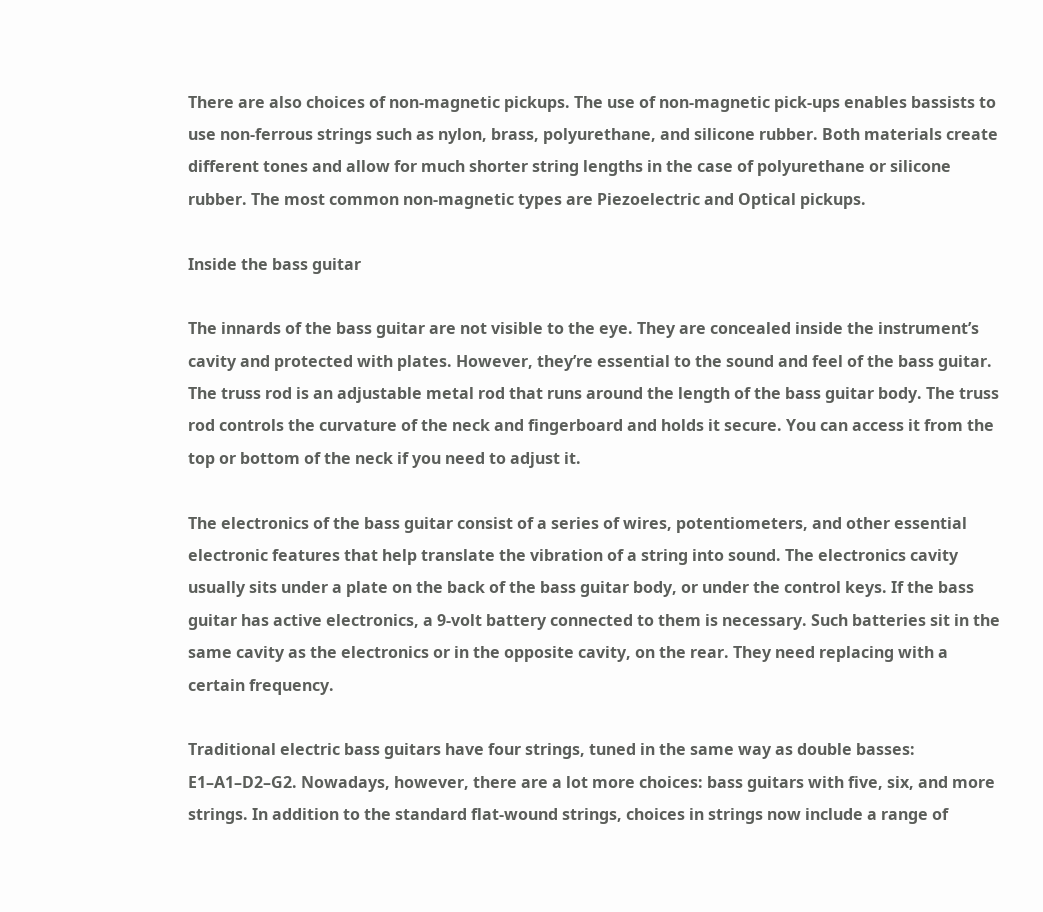There are also choices of non-magnetic pickups. The use of non-magnetic pick-ups enables bassists to use non-ferrous strings such as nylon, brass, polyurethane, and silicone rubber. Both materials create different tones and allow for much shorter string lengths in the case of polyurethane or silicone rubber. The most common non-magnetic types are Piezoelectric and Optical pickups.

Inside the bass guitar

The innards of the bass guitar are not visible to the eye. They are concealed inside the instrument’s cavity and protected with plates. However, they’re essential to the sound and feel of the bass guitar. The truss rod is an adjustable metal rod that runs around the length of the bass guitar body. The truss rod controls the curvature of the neck and fingerboard and holds it secure. You can access it from the top or bottom of the neck if you need to adjust it.

The electronics of the bass guitar consist of a series of wires, potentiometers, and other essential electronic features that help translate the vibration of a string into sound. The electronics cavity usually sits under a plate on the back of the bass guitar body, or under the control keys. If the bass guitar has active electronics, a 9-volt battery connected to them is necessary. Such batteries sit in the same cavity as the electronics or in the opposite cavity, on the rear. They need replacing with a certain frequency.

Traditional electric bass guitars have four strings, tuned in the same way as double basses: E1–A1–D2–G2. Nowadays, however, there are a lot more choices: bass guitars with five, six, and more strings. In addition to the standard flat-wound strings, choices in strings now include a range of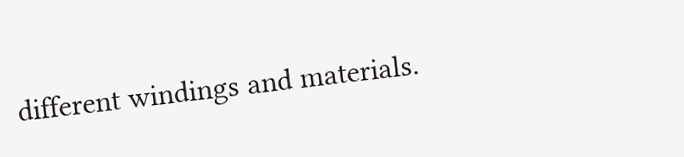different windings and materials.